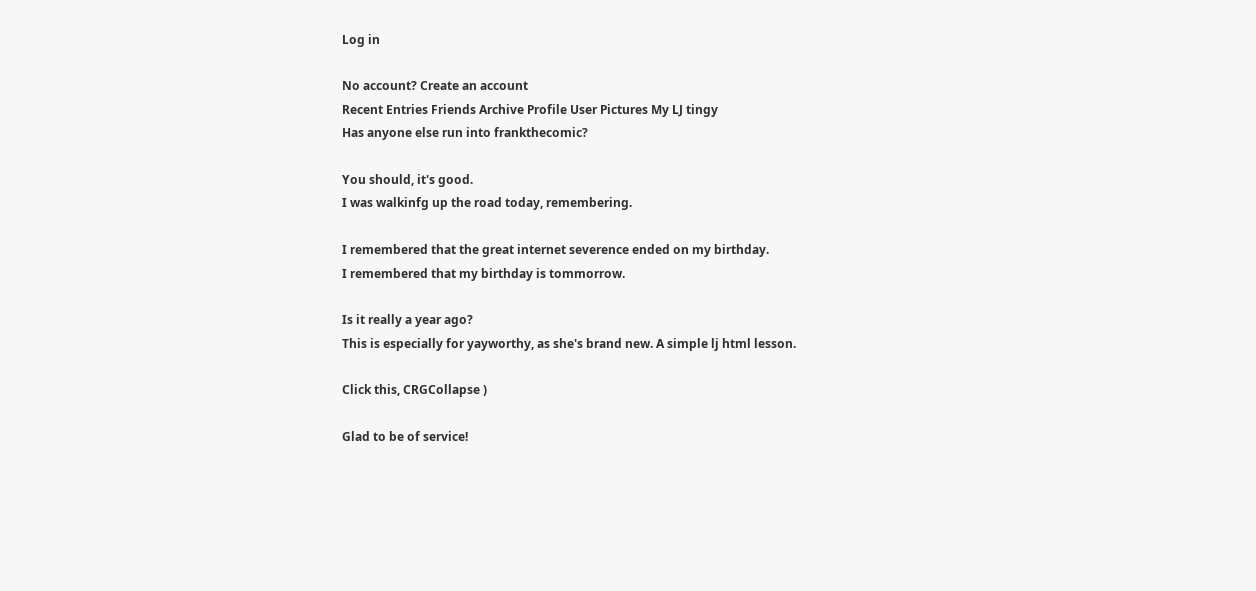Log in

No account? Create an account
Recent Entries Friends Archive Profile User Pictures My LJ tingy
Has anyone else run into frankthecomic?

You should, it's good.
I was walkinfg up the road today, remembering.

I remembered that the great internet severence ended on my birthday.
I remembered that my birthday is tommorrow.

Is it really a year ago?
This is especially for yayworthy, as she's brand new. A simple lj html lesson.

Click this, CRGCollapse )

Glad to be of service!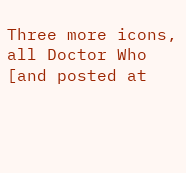Three more icons, all Doctor Who [and posted at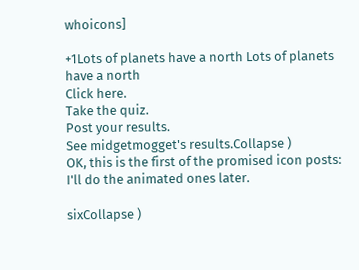whoicons]

+1Lots of planets have a north Lots of planets have a north
Click here.
Take the quiz.
Post your results.
See midgetmogget's results.Collapse )
OK, this is the first of the promised icon posts: I'll do the animated ones later.

sixCollapse )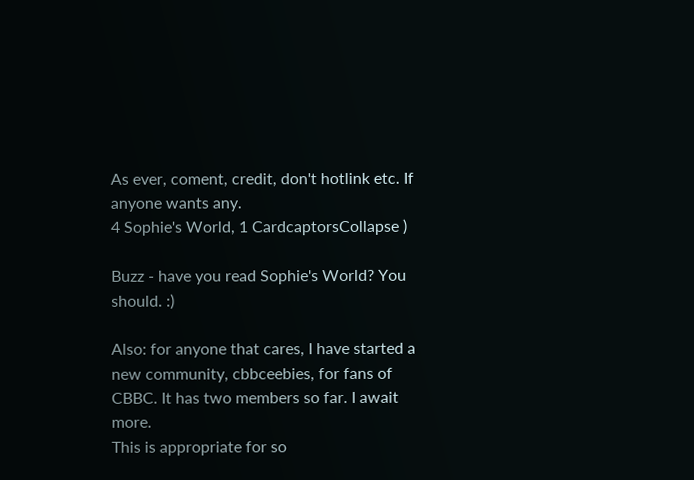As ever, coment, credit, don't hotlink etc. If anyone wants any.
4 Sophie's World, 1 CardcaptorsCollapse )

Buzz - have you read Sophie's World? You should. :)

Also: for anyone that cares, I have started a new community, cbbceebies, for fans of CBBC. It has two members so far. I await more.
This is appropriate for so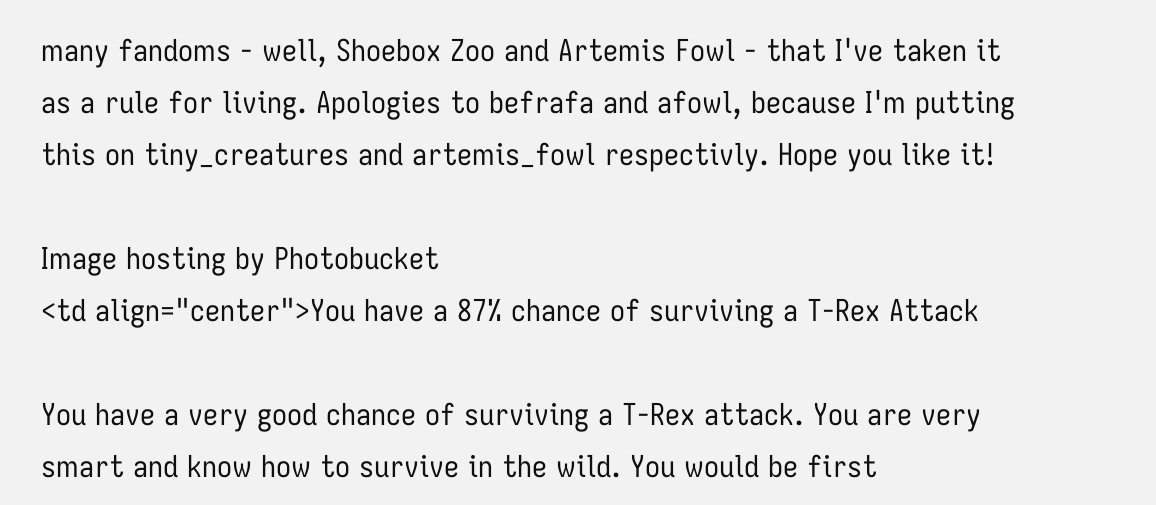many fandoms - well, Shoebox Zoo and Artemis Fowl - that I've taken it as a rule for living. Apologies to befrafa and afowl, because I'm putting this on tiny_creatures and artemis_fowl respectivly. Hope you like it!

Image hosting by Photobucket
<td align="center">You have a 87% chance of surviving a T-Rex Attack

You have a very good chance of surviving a T-Rex attack. You are very smart and know how to survive in the wild. You would be first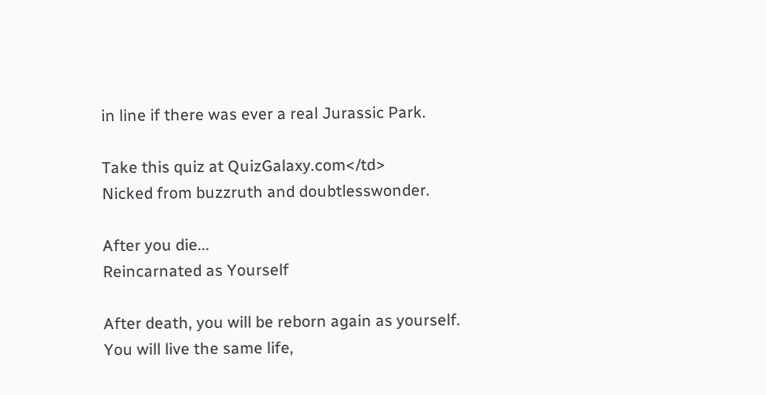in line if there was ever a real Jurassic Park.

Take this quiz at QuizGalaxy.com</td>
Nicked from buzzruth and doubtlesswonder.

After you die...
Reincarnated as Yourself

After death, you will be reborn again as yourself. You will live the same life,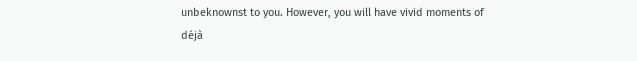unbeknownst to you. However, you will have vivid moments of déjà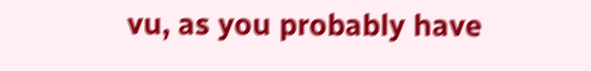vu, as you probably have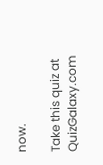now.

Take this quiz at QuizGalaxy.com